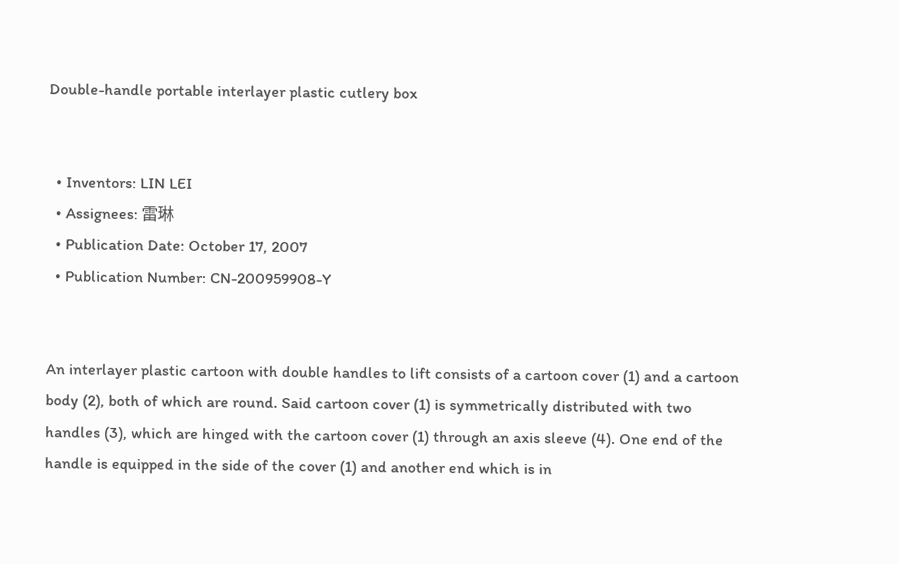Double-handle portable interlayer plastic cutlery box


  • Inventors: LIN LEI
  • Assignees: 雷琳
  • Publication Date: October 17, 2007
  • Publication Number: CN-200959908-Y


An interlayer plastic cartoon with double handles to lift consists of a cartoon cover (1) and a cartoon body (2), both of which are round. Said cartoon cover (1) is symmetrically distributed with two handles (3), which are hinged with the cartoon cover (1) through an axis sleeve (4). One end of the handle is equipped in the side of the cover (1) and another end which is in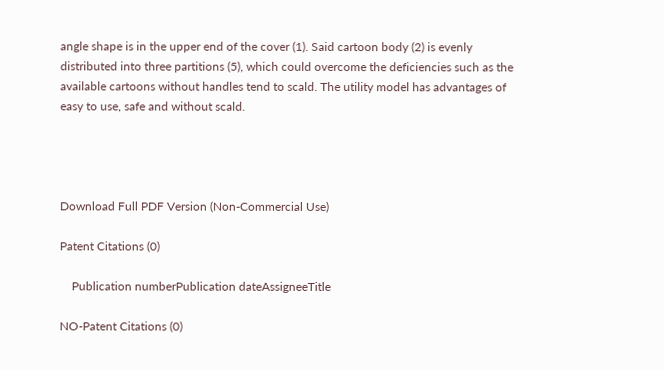angle shape is in the upper end of the cover (1). Said cartoon body (2) is evenly distributed into three partitions (5), which could overcome the deficiencies such as the available cartoons without handles tend to scald. The utility model has advantages of easy to use, safe and without scald.




Download Full PDF Version (Non-Commercial Use)

Patent Citations (0)

    Publication numberPublication dateAssigneeTitle

NO-Patent Citations (0)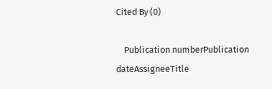Cited By (0)

    Publication numberPublication dateAssigneeTitle